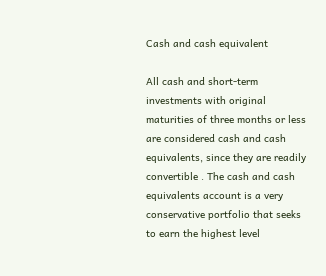Cash and cash equivalent

All cash and short-term investments with original maturities of three months or less are considered cash and cash equivalents, since they are readily convertible . The cash and cash equivalents account is a very conservative portfolio that seeks to earn the highest level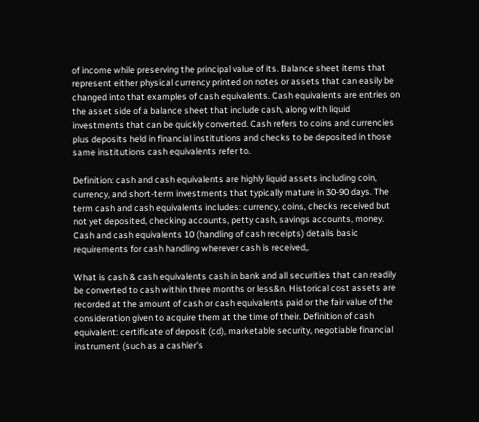of income while preserving the principal value of its. Balance sheet items that represent either physical currency printed on notes or assets that can easily be changed into that examples of cash equivalents. Cash equivalents are entries on the asset side of a balance sheet that include cash, along with liquid investments that can be quickly converted. Cash refers to coins and currencies plus deposits held in financial institutions and checks to be deposited in those same institutions cash equivalents refer to.

Definition: cash and cash equivalents are highly liquid assets including coin, currency, and short-term investments that typically mature in 30-90 days. The term cash and cash equivalents includes: currency, coins, checks received but not yet deposited, checking accounts, petty cash, savings accounts, money. Cash and cash equivalents 10 (handling of cash receipts) details basic requirements for cash handling wherever cash is received,.

What is cash & cash equivalents cash in bank and all securities that can readily be converted to cash within three months or less&n. Historical cost assets are recorded at the amount of cash or cash equivalents paid or the fair value of the consideration given to acquire them at the time of their. Definition of cash equivalent: certificate of deposit (cd), marketable security, negotiable financial instrument (such as a cashier's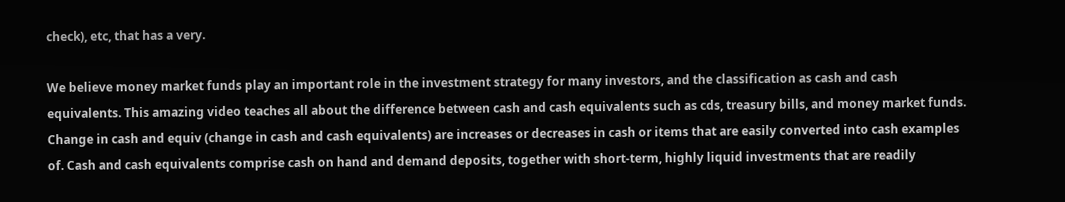check), etc, that has a very.

We believe money market funds play an important role in the investment strategy for many investors, and the classification as cash and cash equivalents. This amazing video teaches all about the difference between cash and cash equivalents such as cds, treasury bills, and money market funds. Change in cash and equiv (change in cash and cash equivalents) are increases or decreases in cash or items that are easily converted into cash examples of. Cash and cash equivalents comprise cash on hand and demand deposits, together with short-term, highly liquid investments that are readily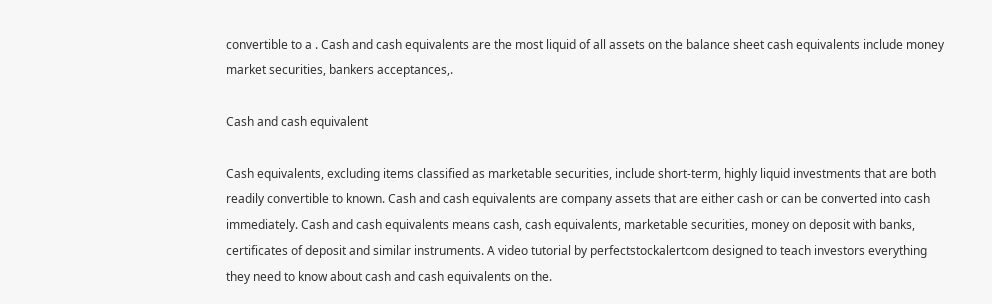convertible to a . Cash and cash equivalents are the most liquid of all assets on the balance sheet cash equivalents include money market securities, bankers acceptances,.

Cash and cash equivalent

Cash equivalents, excluding items classified as marketable securities, include short-term, highly liquid investments that are both readily convertible to known. Cash and cash equivalents are company assets that are either cash or can be converted into cash immediately. Cash and cash equivalents means cash, cash equivalents, marketable securities, money on deposit with banks, certificates of deposit and similar instruments. A video tutorial by perfectstockalertcom designed to teach investors everything they need to know about cash and cash equivalents on the.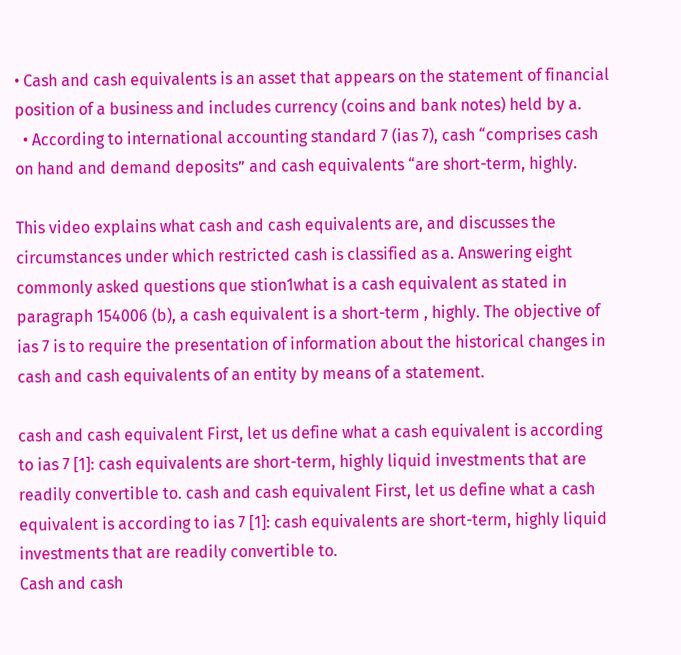• Cash and cash equivalents is an asset that appears on the statement of financial position of a business and includes currency (coins and bank notes) held by a.
  • According to international accounting standard 7 (ias 7), cash “comprises cash on hand and demand deposits” and cash equivalents “are short-term, highly.

This video explains what cash and cash equivalents are, and discusses the circumstances under which restricted cash is classified as a. Answering eight commonly asked questions que stion1what is a cash equivalent as stated in paragraph 154006 (b), a cash equivalent is a short-term , highly. The objective of ias 7 is to require the presentation of information about the historical changes in cash and cash equivalents of an entity by means of a statement.

cash and cash equivalent First, let us define what a cash equivalent is according to ias 7 [1]: cash equivalents are short-term, highly liquid investments that are readily convertible to. cash and cash equivalent First, let us define what a cash equivalent is according to ias 7 [1]: cash equivalents are short-term, highly liquid investments that are readily convertible to.
Cash and cash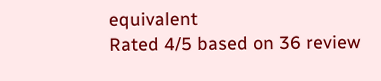equivalent
Rated 4/5 based on 36 review